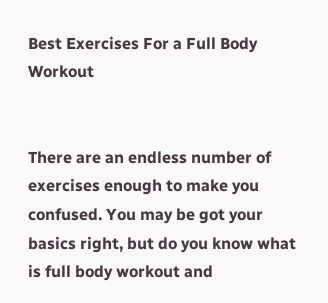Best Exercises For a Full Body Workout


There are an endless number of exercises enough to make you confused. You may be got your basics right, but do you know what is full body workout and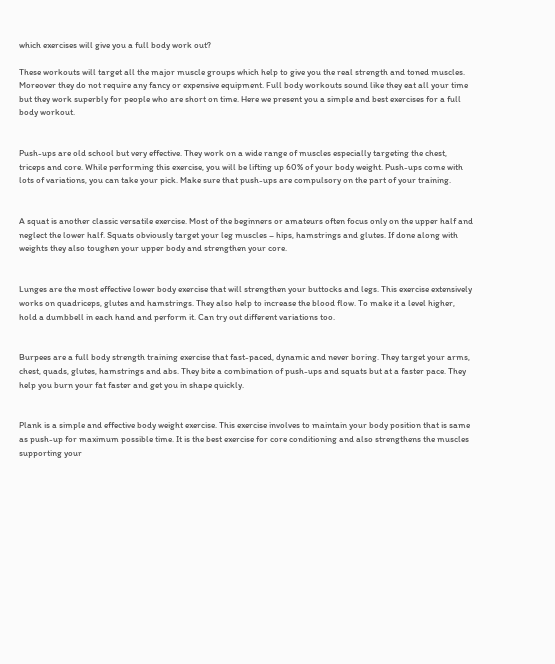which exercises will give you a full body work out?

These workouts will target all the major muscle groups which help to give you the real strength and toned muscles. Moreover they do not require any fancy or expensive equipment. Full body workouts sound like they eat all your time but they work superbly for people who are short on time. Here we present you a simple and best exercises for a full body workout.


Push-ups are old school but very effective. They work on a wide range of muscles especially targeting the chest, triceps and core. While performing this exercise, you will be lifting up 60% of your body weight. Push-ups come with lots of variations, you can take your pick. Make sure that push-ups are compulsory on the part of your training.


A squat is another classic versatile exercise. Most of the beginners or amateurs often focus only on the upper half and neglect the lower half. Squats obviously target your leg muscles – hips, hamstrings and glutes. If done along with weights they also toughen your upper body and strengthen your core.


Lunges are the most effective lower body exercise that will strengthen your buttocks and legs. This exercise extensively works on quadriceps, glutes and hamstrings. They also help to increase the blood flow. To make it a level higher, hold a dumbbell in each hand and perform it. Can try out different variations too.


Burpees are a full body strength training exercise that fast-paced, dynamic and never boring. They target your arms, chest, quads, glutes, hamstrings and abs. They bite a combination of push-ups and squats but at a faster pace. They help you burn your fat faster and get you in shape quickly.


Plank is a simple and effective body weight exercise. This exercise involves to maintain your body position that is same as push-up for maximum possible time. It is the best exercise for core conditioning and also strengthens the muscles supporting your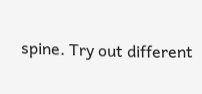spine. Try out different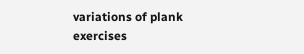variations of plank exercises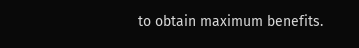to obtain maximum benefits.